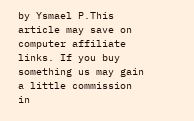by Ysmael P.This article may save on computer affiliate links. If you buy something us may gain a little commission in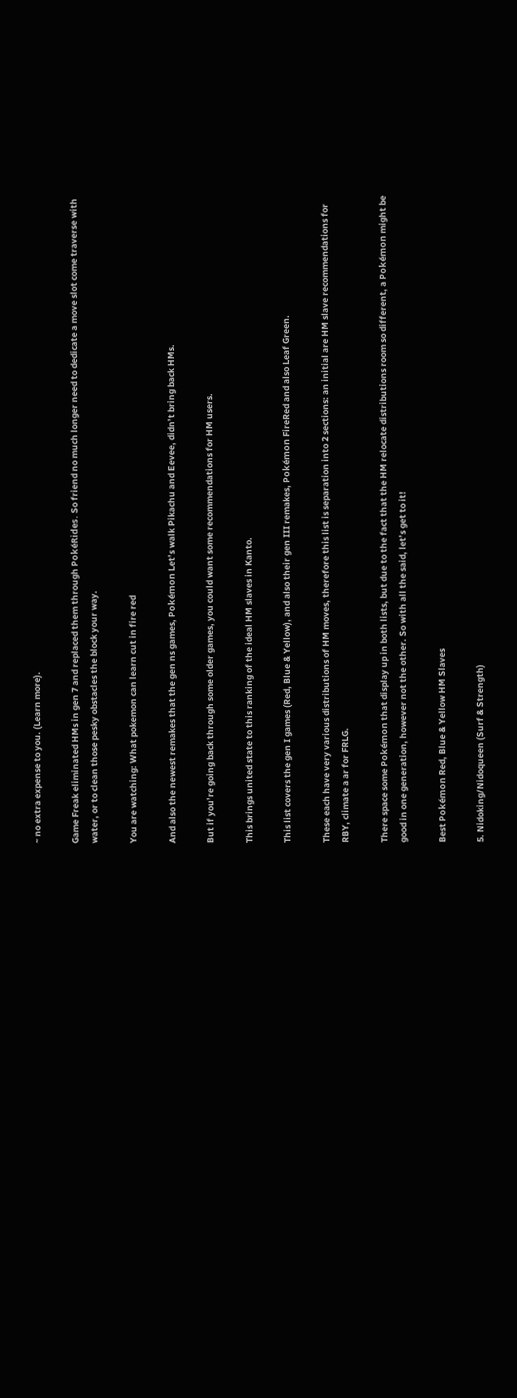~ no extra expense to you. (Learn more).

Game Freak eliminated HMs in gen 7 and replaced them through PokéRides. So friend no much longer need to dedicate a move slot come traverse with water, or to clean those pesky obstacles the block your way.

You are watching: What pokemon can learn cut in fire red

And also the newest remakes that the gen ns games, Pokémon Let’s walk Pikachu and Eevee, didn’t bring back HMs.

But if you’re going back through some older games, you could want some recommendations for HM users.

This brings united state to this ranking of the ideal HM slaves in Kanto.

This list covers the gen I games (Red, Blue & Yellow), and also their gen III remakes, Pokémon FireRed and also Leaf Green.

These each have very various distributions of HM moves, therefore this list is separation into 2 sections: an initial are HM slave recommendations for RBY, climate a ar for FRLG.

There space some Pokémon that display up in both lists, but due to the fact that the HM relocate distributions room so different, a Pokémon might be good in one generation, however not the other. So with all the said, let’s get to it!

Best Pokémon Red, Blue & Yellow HM Slaves

5. Nidoking/Nidoqueen (Surf & Strength)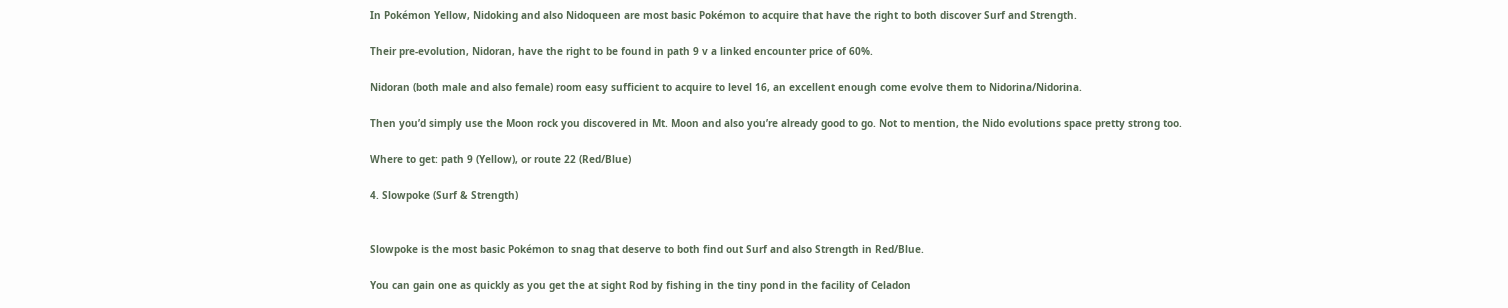In Pokémon Yellow, Nidoking and also Nidoqueen are most basic Pokémon to acquire that have the right to both discover Surf and Strength.

Their pre-evolution, Nidoran, have the right to be found in path 9 v a linked encounter price of 60%.

Nidoran (both male and also female) room easy sufficient to acquire to level 16, an excellent enough come evolve them to Nidorina/Nidorina.

Then you’d simply use the Moon rock you discovered in Mt. Moon and also you’re already good to go. Not to mention, the Nido evolutions space pretty strong too.

Where to get: path 9 (Yellow), or route 22 (Red/Blue)

4. Slowpoke (Surf & Strength)


Slowpoke is the most basic Pokémon to snag that deserve to both find out Surf and also Strength in Red/Blue.

You can gain one as quickly as you get the at sight Rod by fishing in the tiny pond in the facility of Celadon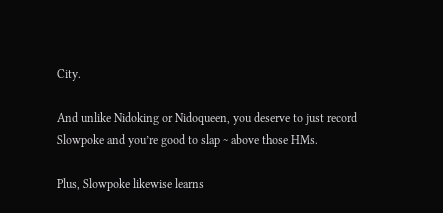City.

And unlike Nidoking or Nidoqueen, you deserve to just record Slowpoke and you’re good to slap ~ above those HMs.

Plus, Slowpoke likewise learns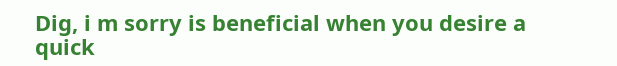Dig, i m sorry is beneficial when you desire a quick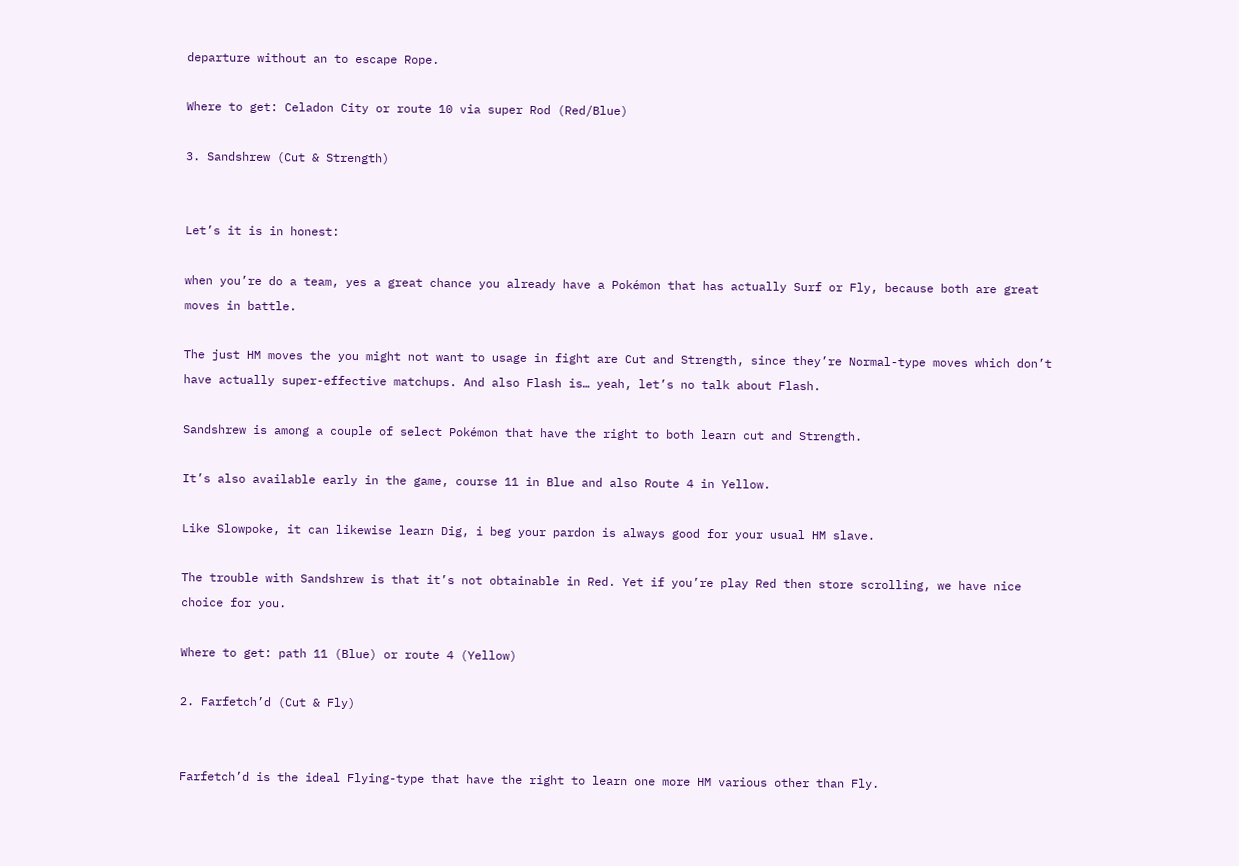departure without an to escape Rope.

Where to get: Celadon City or route 10 via super Rod (Red/Blue)

3. Sandshrew (Cut & Strength)


Let’s it is in honest:

when you’re do a team, yes a great chance you already have a Pokémon that has actually Surf or Fly, because both are great moves in battle.

The just HM moves the you might not want to usage in fight are Cut and Strength, since they’re Normal-type moves which don’t have actually super-effective matchups. And also Flash is… yeah, let’s no talk about Flash.

Sandshrew is among a couple of select Pokémon that have the right to both learn cut and Strength.

It’s also available early in the game, course 11 in Blue and also Route 4 in Yellow.

Like Slowpoke, it can likewise learn Dig, i beg your pardon is always good for your usual HM slave.

The trouble with Sandshrew is that it’s not obtainable in Red. Yet if you’re play Red then store scrolling, we have nice choice for you.

Where to get: path 11 (Blue) or route 4 (Yellow)

2. Farfetch’d (Cut & Fly)


Farfetch’d is the ideal Flying-type that have the right to learn one more HM various other than Fly.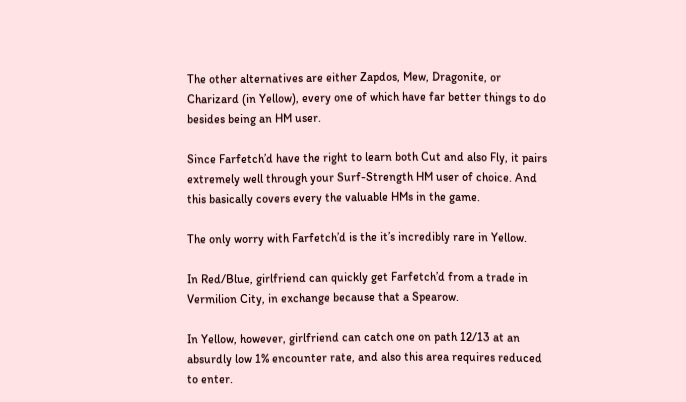The other alternatives are either Zapdos, Mew, Dragonite, or Charizard (in Yellow), every one of which have far better things to do besides being an HM user.

Since Farfetch’d have the right to learn both Cut and also Fly, it pairs extremely well through your Surf-Strength HM user of choice. And this basically covers every the valuable HMs in the game.

The only worry with Farfetch’d is the it’s incredibly rare in Yellow.

In Red/Blue, girlfriend can quickly get Farfetch’d from a trade in Vermilion City, in exchange because that a Spearow.

In Yellow, however, girlfriend can catch one on path 12/13 at an absurdly low 1% encounter rate, and also this area requires reduced to enter.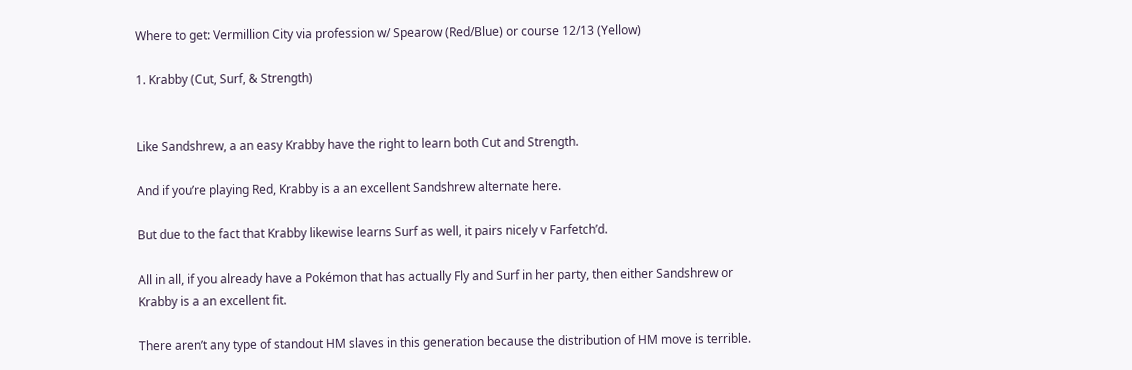Where to get: Vermillion City via profession w/ Spearow (Red/Blue) or course 12/13 (Yellow)

1. Krabby (Cut, Surf, & Strength)


Like Sandshrew, a an easy Krabby have the right to learn both Cut and Strength.

And if you’re playing Red, Krabby is a an excellent Sandshrew alternate here.

But due to the fact that Krabby likewise learns Surf as well, it pairs nicely v Farfetch’d.

All in all, if you already have a Pokémon that has actually Fly and Surf in her party, then either Sandshrew or Krabby is a an excellent fit.

There aren’t any type of standout HM slaves in this generation because the distribution of HM move is terrible.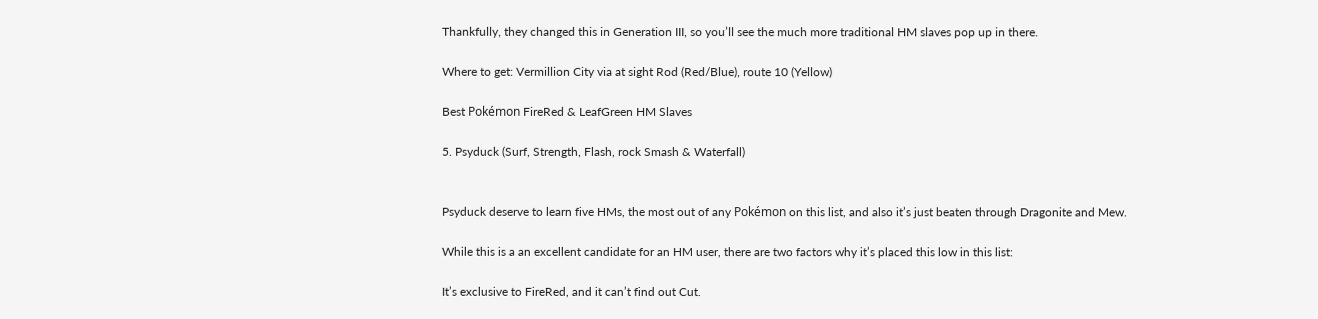Thankfully, they changed this in Generation III, so you’ll see the much more traditional HM slaves pop up in there.

Where to get: Vermillion City via at sight Rod (Red/Blue), route 10 (Yellow)

Best Pokémon FireRed & LeafGreen HM Slaves

5. Psyduck (Surf, Strength, Flash, rock Smash & Waterfall)


Psyduck deserve to learn five HMs, the most out of any Pokémon on this list, and also it’s just beaten through Dragonite and Mew.

While this is a an excellent candidate for an HM user, there are two factors why it’s placed this low in this list:

It’s exclusive to FireRed, and it can’t find out Cut.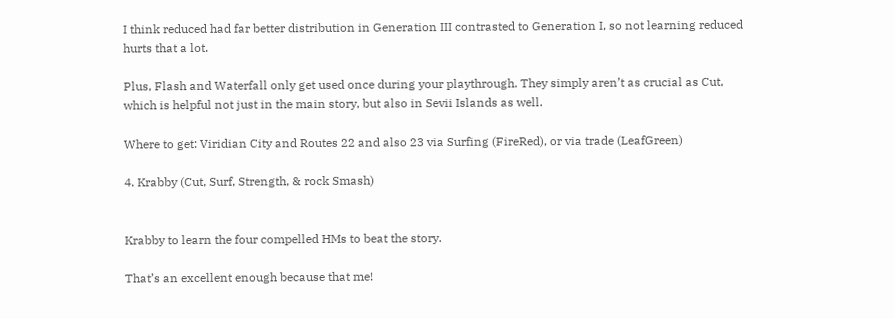I think reduced had far better distribution in Generation III contrasted to Generation I, so not learning reduced hurts that a lot.

Plus, Flash and Waterfall only get used once during your playthrough. They simply aren’t as crucial as Cut, which is helpful not just in the main story, but also in Sevii Islands as well.

Where to get: Viridian City and Routes 22 and also 23 via Surfing (FireRed), or via trade (LeafGreen)

4. Krabby (Cut, Surf, Strength, & rock Smash)


Krabby to learn the four compelled HMs to beat the story.

That’s an excellent enough because that me!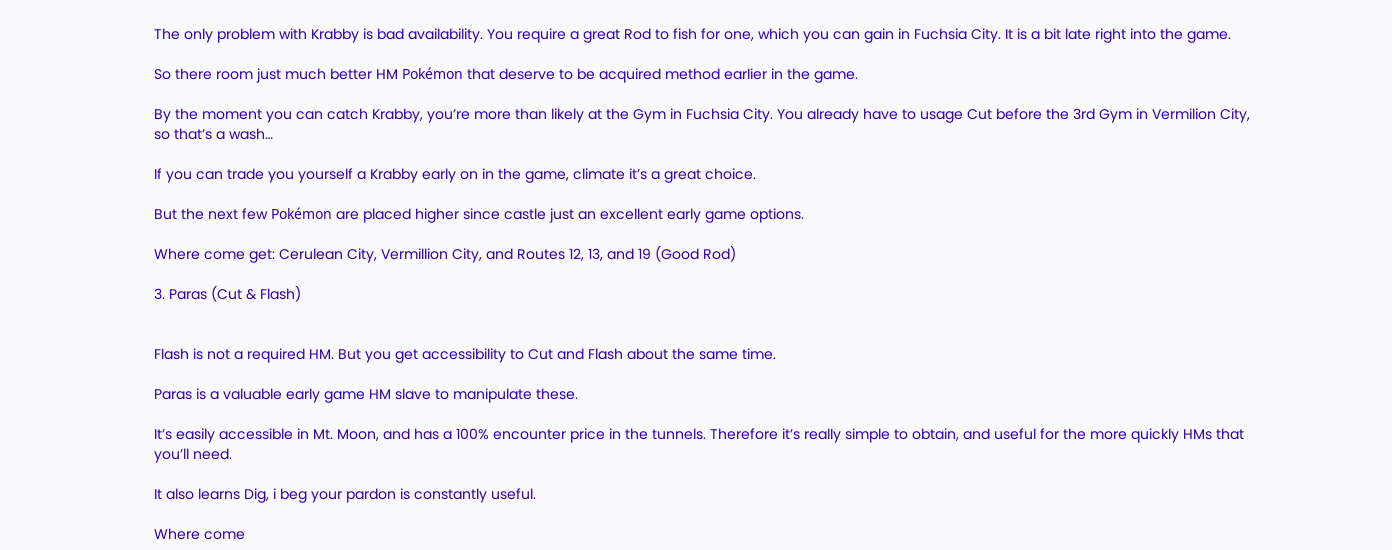The only problem with Krabby is bad availability. You require a great Rod to fish for one, which you can gain in Fuchsia City. It is a bit late right into the game.

So there room just much better HM Pokémon that deserve to be acquired method earlier in the game.

By the moment you can catch Krabby, you’re more than likely at the Gym in Fuchsia City. You already have to usage Cut before the 3rd Gym in Vermilion City, so that’s a wash…

If you can trade you yourself a Krabby early on in the game, climate it’s a great choice.

But the next few Pokémon are placed higher since castle just an excellent early game options.

Where come get: Cerulean City, Vermillion City, and Routes 12, 13, and 19 (Good Rod)

3. Paras (Cut & Flash)


Flash is not a required HM. But you get accessibility to Cut and Flash about the same time.

Paras is a valuable early game HM slave to manipulate these.

It’s easily accessible in Mt. Moon, and has a 100% encounter price in the tunnels. Therefore it’s really simple to obtain, and useful for the more quickly HMs that you’ll need.

It also learns Dig, i beg your pardon is constantly useful.

Where come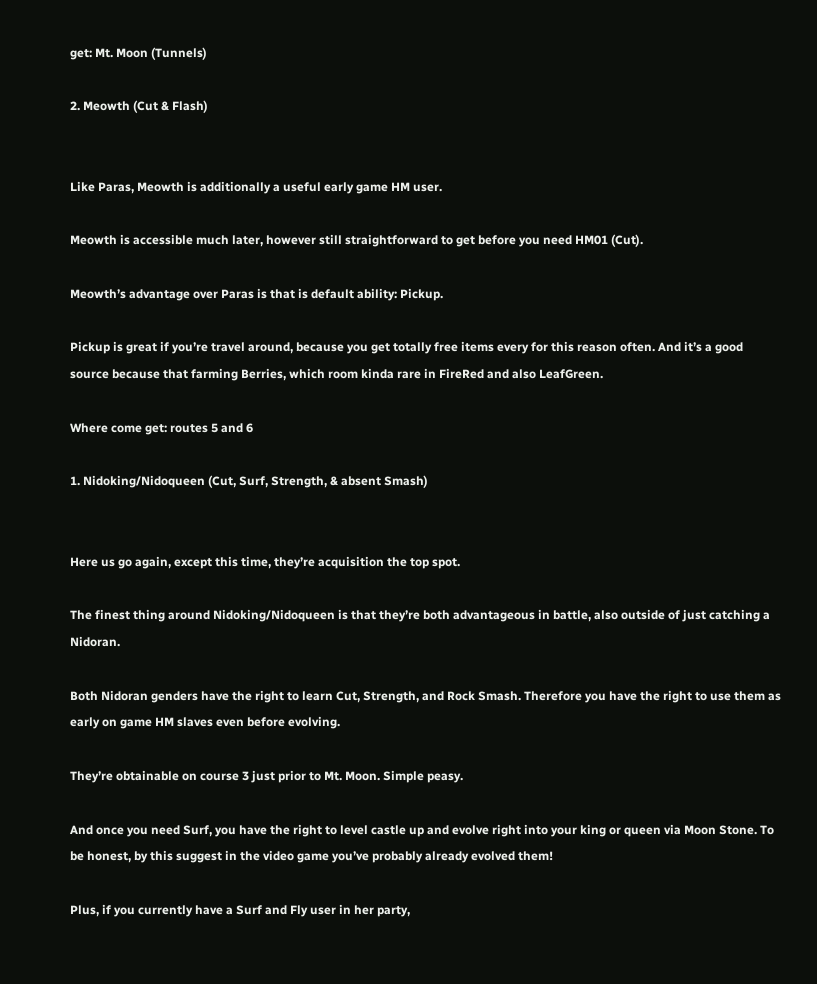get: Mt. Moon (Tunnels)

2. Meowth (Cut & Flash)


Like Paras, Meowth is additionally a useful early game HM user.

Meowth is accessible much later, however still straightforward to get before you need HM01 (Cut).

Meowth’s advantage over Paras is that is default ability: Pickup.

Pickup is great if you’re travel around, because you get totally free items every for this reason often. And it’s a good source because that farming Berries, which room kinda rare in FireRed and also LeafGreen.

Where come get: routes 5 and 6

1. Nidoking/Nidoqueen (Cut, Surf, Strength, & absent Smash)


Here us go again, except this time, they’re acquisition the top spot.

The finest thing around Nidoking/Nidoqueen is that they’re both advantageous in battle, also outside of just catching a Nidoran.

Both Nidoran genders have the right to learn Cut, Strength, and Rock Smash. Therefore you have the right to use them as early on game HM slaves even before evolving.

They’re obtainable on course 3 just prior to Mt. Moon. Simple peasy.

And once you need Surf, you have the right to level castle up and evolve right into your king or queen via Moon Stone. To be honest, by this suggest in the video game you’ve probably already evolved them!

Plus, if you currently have a Surf and Fly user in her party,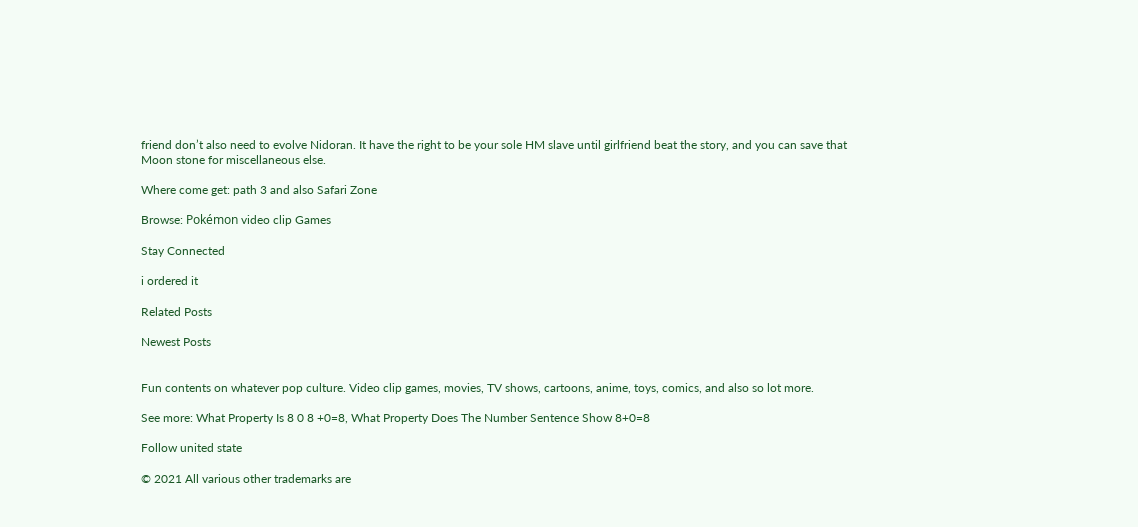friend don’t also need to evolve Nidoran. It have the right to be your sole HM slave until girlfriend beat the story, and you can save that Moon stone for miscellaneous else.

Where come get: path 3 and also Safari Zone

Browse: Pokémon video clip Games

Stay Connected

i ordered it

Related Posts

Newest Posts


Fun contents on whatever pop culture. Video clip games, movies, TV shows, cartoons, anime, toys, comics, and also so lot more.

See more: What Property Is 8 0 8 +0=8, What Property Does The Number Sentence Show 8+0=8

Follow united state

© 2021 All various other trademarks are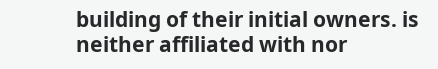building of their initial owners. is neither affiliated with nor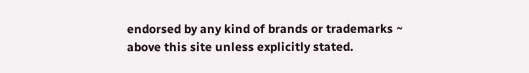endorsed by any kind of brands or trademarks ~ above this site unless explicitly stated.